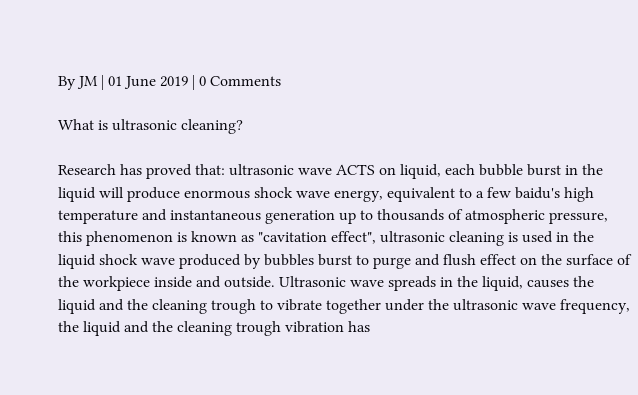By JM | 01 June 2019 | 0 Comments

What is ultrasonic cleaning?

Research has proved that: ultrasonic wave ACTS on liquid, each bubble burst in the liquid will produce enormous shock wave energy, equivalent to a few baidu's high temperature and instantaneous generation up to thousands of atmospheric pressure, this phenomenon is known as "cavitation effect", ultrasonic cleaning is used in the liquid shock wave produced by bubbles burst to purge and flush effect on the surface of the workpiece inside and outside. Ultrasonic wave spreads in the liquid, causes the liquid and the cleaning trough to vibrate together under the ultrasonic wave frequency, the liquid and the cleaning trough vibration has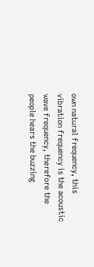own natural frequency, this vibration frequency is the acoustic wave frequency, therefore the people hears the buzzing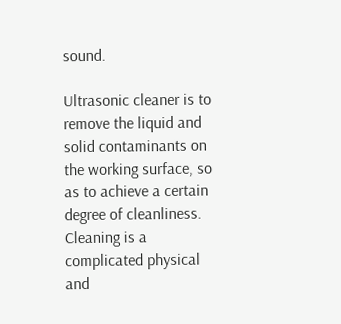sound.

Ultrasonic cleaner is to remove the liquid and solid contaminants on the working surface, so as to achieve a certain degree of cleanliness. Cleaning is a complicated physical and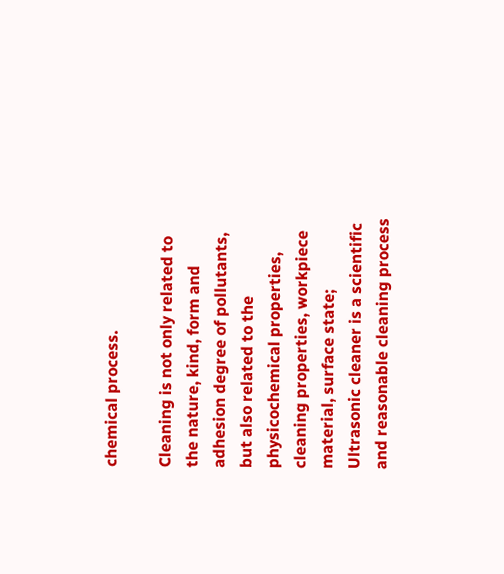chemical process.

Cleaning is not only related to the nature, kind, form and adhesion degree of pollutants, but also related to the physicochemical properties, cleaning properties, workpiece material, surface state; Ultrasonic cleaner is a scientific and reasonable cleaning process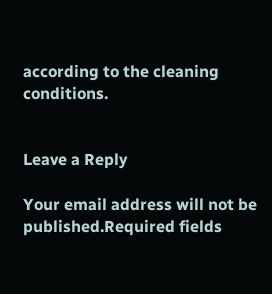according to the cleaning conditions.


Leave a Reply

Your email address will not be published.Required fields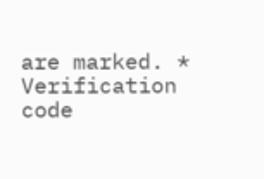are marked. *
Verification code